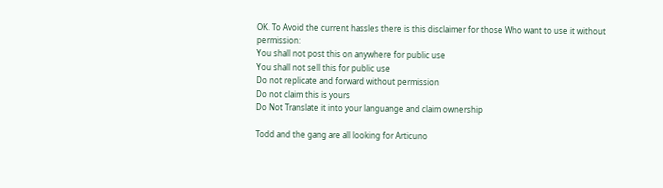OK. To Avoid the current hassles there is this disclaimer for those Who want to use it without permission:
You shall not post this on anywhere for public use
You shall not sell this for public use
Do not replicate and forward without permission
Do not claim this is yours
Do Not Translate it into your languange and claim ownership

Todd and the gang are all looking for Articuno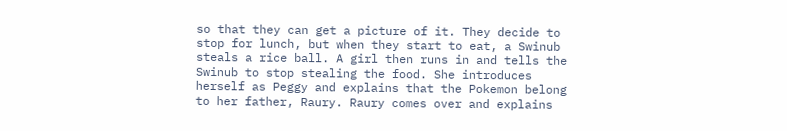so that they can get a picture of it. They decide to stop for lunch, but when they start to eat, a Swinub steals a rice ball. A girl then runs in and tells the Swinub to stop stealing the food. She introduces herself as Peggy and explains that the Pokemon belong to her father, Raury. Raury comes over and explains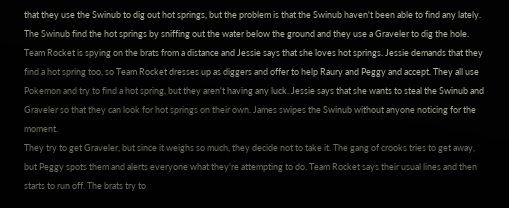that they use the Swinub to dig out hot springs, but the problem is that the Swinub haven't been able to find any lately. The Swinub find the hot springs by sniffing out the water below the ground and they use a Graveler to dig the hole.
Team Rocket is spying on the brats from a distance and Jessie says that she loves hot springs. Jessie demands that they find a hot spring too, so Team Rocket dresses up as diggers and offer to help Raury and Peggy and accept. They all use Pokemon and try to find a hot spring, but they aren't having any luck. Jessie says that she wants to steal the Swinub and Graveler so that they can look for hot springs on their own. James swipes the Swinub without anyone noticing for the moment.
They try to get Graveler, but since it weighs so much, they decide not to take it. The gang of crooks tries to get away, but Peggy spots them and alerts everyone what they're attempting to do. Team Rocket says their usual lines and then starts to run off. The brats try to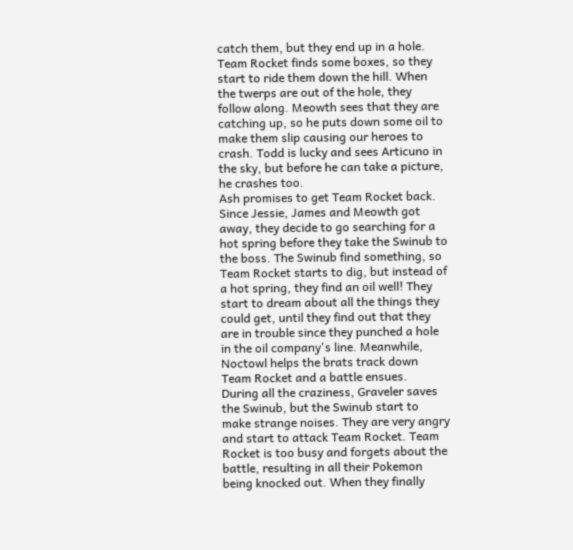catch them, but they end up in a hole. Team Rocket finds some boxes, so they start to ride them down the hill. When the twerps are out of the hole, they follow along. Meowth sees that they are catching up, so he puts down some oil to make them slip causing our heroes to crash. Todd is lucky and sees Articuno in the sky, but before he can take a picture, he crashes too.
Ash promises to get Team Rocket back. Since Jessie, James and Meowth got away, they decide to go searching for a hot spring before they take the Swinub to the boss. The Swinub find something, so Team Rocket starts to dig, but instead of a hot spring, they find an oil well! They start to dream about all the things they could get, until they find out that they are in trouble since they punched a hole in the oil company's line. Meanwhile, Noctowl helps the brats track down Team Rocket and a battle ensues.
During all the craziness, Graveler saves the Swinub, but the Swinub start to make strange noises. They are very angry and start to attack Team Rocket. Team Rocket is too busy and forgets about the battle, resulting in all their Pokemon being knocked out. When they finally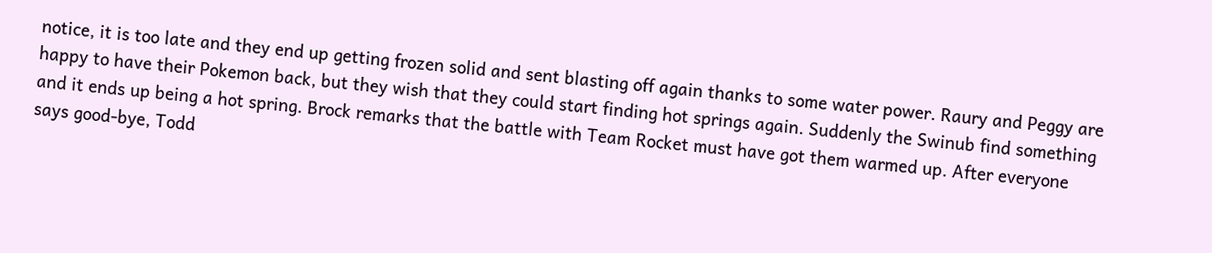notice, it is too late and they end up getting frozen solid and sent blasting off again thanks to some water power. Raury and Peggy are happy to have their Pokemon back, but they wish that they could start finding hot springs again. Suddenly the Swinub find something and it ends up being a hot spring. Brock remarks that the battle with Team Rocket must have got them warmed up. After everyone says good-bye, Todd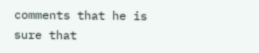comments that he is sure that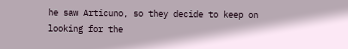he saw Articuno, so they decide to keep on looking for the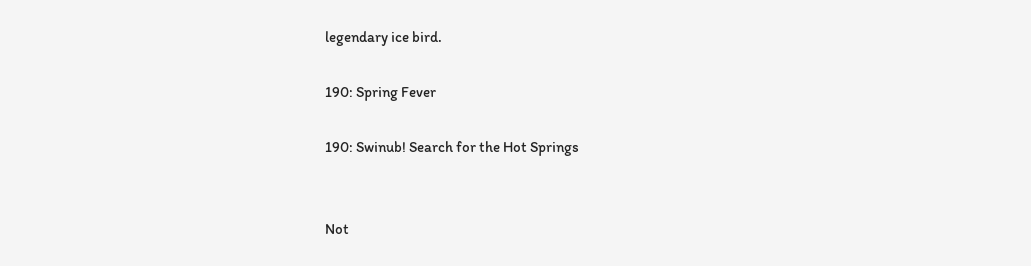legendary ice bird.

190: Spring Fever

190: Swinub! Search for the Hot Springs


Not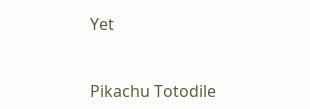Yet


Pikachu Totodile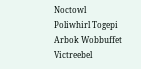Noctowl
Poliwhirl Togepi
Arbok Wobbuffet
Victreebel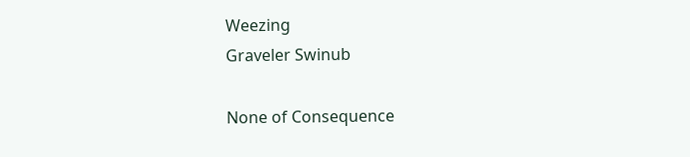Weezing
Graveler Swinub

None of Consequence